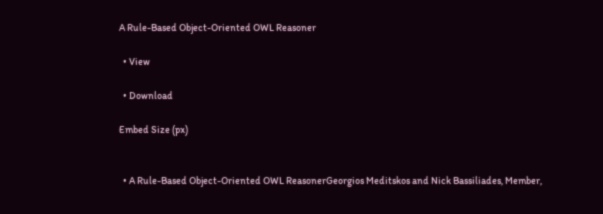A Rule-Based Object-Oriented OWL Reasoner

  • View

  • Download

Embed Size (px)


  • A Rule-Based Object-Oriented OWL ReasonerGeorgios Meditskos and Nick Bassiliades, Member,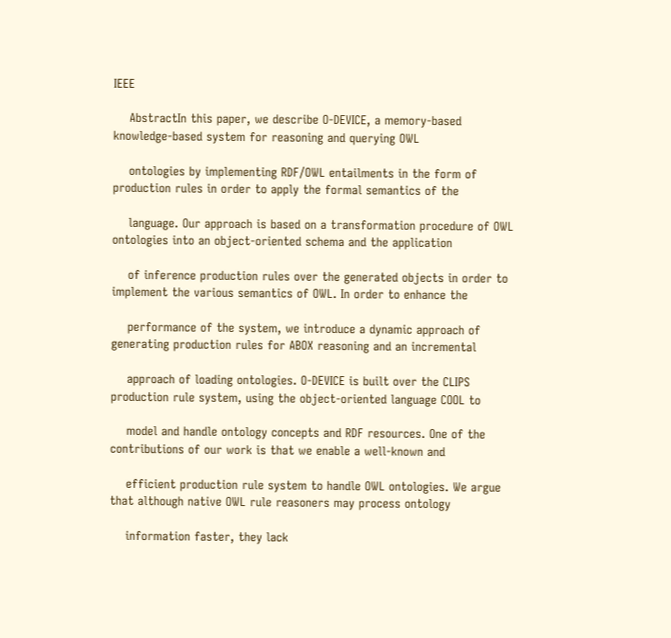IEEE

    AbstractIn this paper, we describe O-DEVICE, a memory-based knowledge-based system for reasoning and querying OWL

    ontologies by implementing RDF/OWL entailments in the form of production rules in order to apply the formal semantics of the

    language. Our approach is based on a transformation procedure of OWL ontologies into an object-oriented schema and the application

    of inference production rules over the generated objects in order to implement the various semantics of OWL. In order to enhance the

    performance of the system, we introduce a dynamic approach of generating production rules for ABOX reasoning and an incremental

    approach of loading ontologies. O-DEVICE is built over the CLIPS production rule system, using the object-oriented language COOL to

    model and handle ontology concepts and RDF resources. One of the contributions of our work is that we enable a well-known and

    efficient production rule system to handle OWL ontologies. We argue that although native OWL rule reasoners may process ontology

    information faster, they lack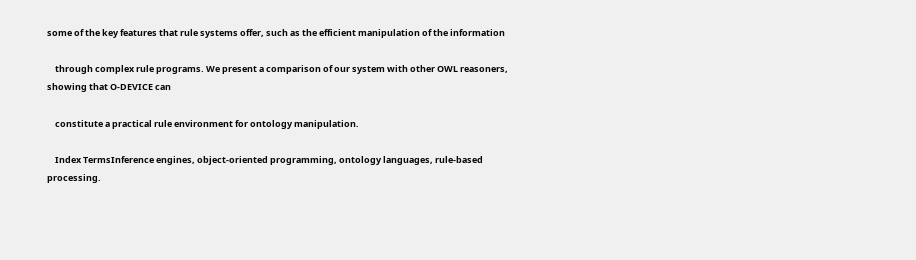some of the key features that rule systems offer, such as the efficient manipulation of the information

    through complex rule programs. We present a comparison of our system with other OWL reasoners, showing that O-DEVICE can

    constitute a practical rule environment for ontology manipulation.

    Index TermsInference engines, object-oriented programming, ontology languages, rule-based processing.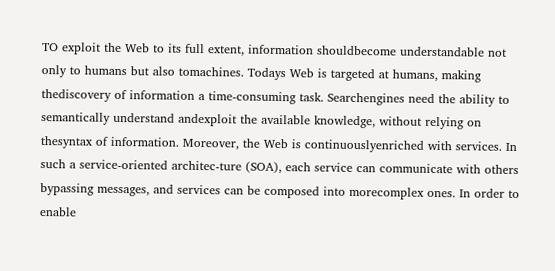TO exploit the Web to its full extent, information shouldbecome understandable not only to humans but also tomachines. Todays Web is targeted at humans, making thediscovery of information a time-consuming task. Searchengines need the ability to semantically understand andexploit the available knowledge, without relying on thesyntax of information. Moreover, the Web is continuouslyenriched with services. In such a service-oriented architec-ture (SOA), each service can communicate with others bypassing messages, and services can be composed into morecomplex ones. In order to enable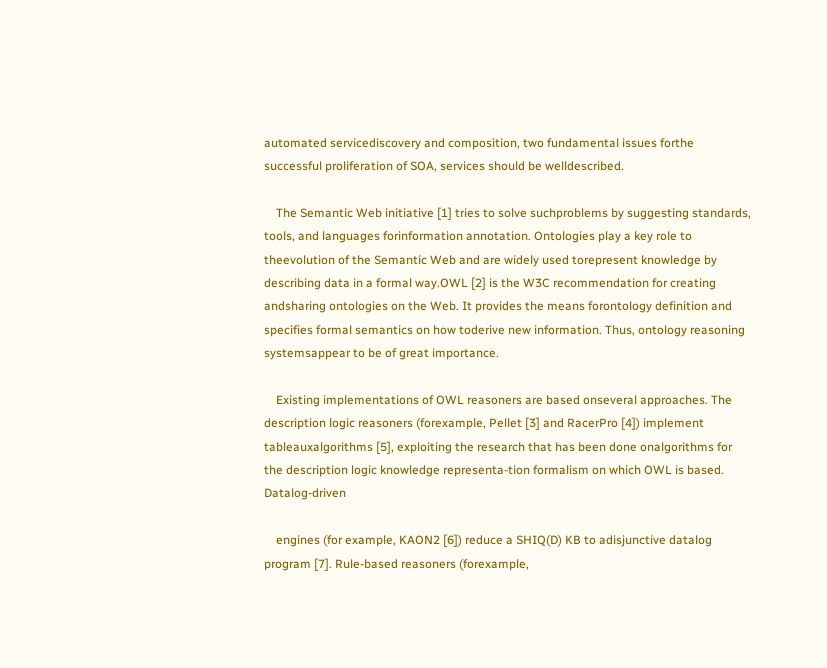automated servicediscovery and composition, two fundamental issues forthe successful proliferation of SOA, services should be welldescribed.

    The Semantic Web initiative [1] tries to solve suchproblems by suggesting standards, tools, and languages forinformation annotation. Ontologies play a key role to theevolution of the Semantic Web and are widely used torepresent knowledge by describing data in a formal way.OWL [2] is the W3C recommendation for creating andsharing ontologies on the Web. It provides the means forontology definition and specifies formal semantics on how toderive new information. Thus, ontology reasoning systemsappear to be of great importance.

    Existing implementations of OWL reasoners are based onseveral approaches. The description logic reasoners (forexample, Pellet [3] and RacerPro [4]) implement tableauxalgorithms [5], exploiting the research that has been done onalgorithms for the description logic knowledge representa-tion formalism on which OWL is based. Datalog-driven

    engines (for example, KAON2 [6]) reduce a SHIQ(D) KB to adisjunctive datalog program [7]. Rule-based reasoners (forexample,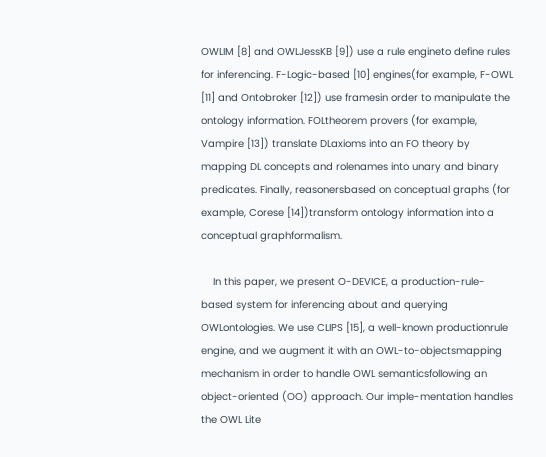OWLIM [8] and OWLJessKB [9]) use a rule engineto define rules for inferencing. F-Logic-based [10] engines(for example, F-OWL [11] and Ontobroker [12]) use framesin order to manipulate the ontology information. FOLtheorem provers (for example, Vampire [13]) translate DLaxioms into an FO theory by mapping DL concepts and rolenames into unary and binary predicates. Finally, reasonersbased on conceptual graphs (for example, Corese [14])transform ontology information into a conceptual graphformalism.

    In this paper, we present O-DEVICE, a production-rule-based system for inferencing about and querying OWLontologies. We use CLIPS [15], a well-known productionrule engine, and we augment it with an OWL-to-objectsmapping mechanism in order to handle OWL semanticsfollowing an object-oriented (OO) approach. Our imple-mentation handles the OWL Lite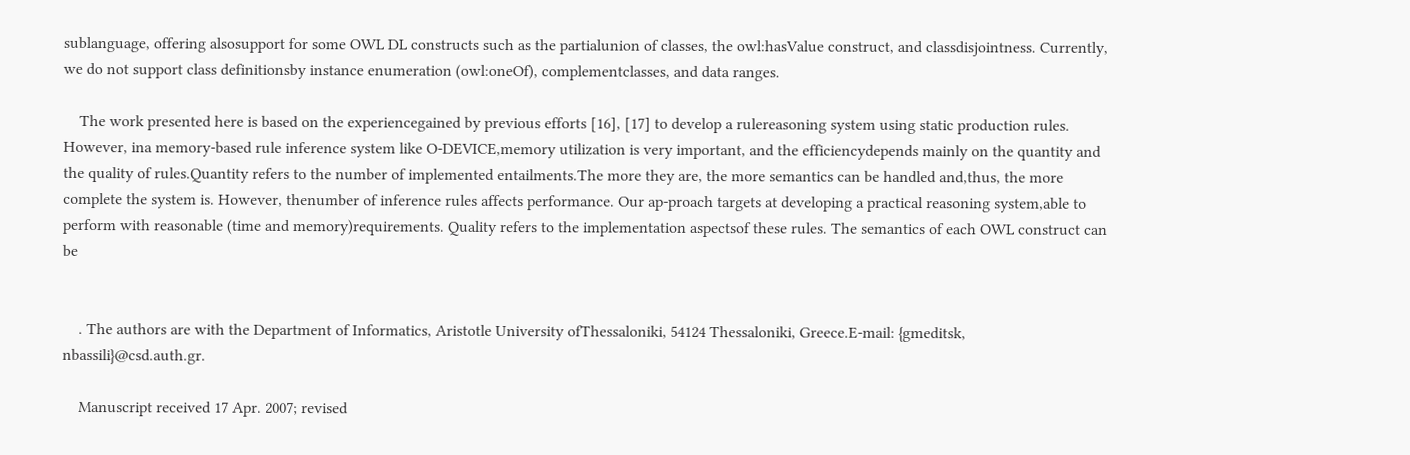sublanguage, offering alsosupport for some OWL DL constructs such as the partialunion of classes, the owl:hasValue construct, and classdisjointness. Currently, we do not support class definitionsby instance enumeration (owl:oneOf), complementclasses, and data ranges.

    The work presented here is based on the experiencegained by previous efforts [16], [17] to develop a rulereasoning system using static production rules. However, ina memory-based rule inference system like O-DEVICE,memory utilization is very important, and the efficiencydepends mainly on the quantity and the quality of rules.Quantity refers to the number of implemented entailments.The more they are, the more semantics can be handled and,thus, the more complete the system is. However, thenumber of inference rules affects performance. Our ap-proach targets at developing a practical reasoning system,able to perform with reasonable (time and memory)requirements. Quality refers to the implementation aspectsof these rules. The semantics of each OWL construct can be


    . The authors are with the Department of Informatics, Aristotle University ofThessaloniki, 54124 Thessaloniki, Greece.E-mail: {gmeditsk, nbassili}@csd.auth.gr.

    Manuscript received 17 Apr. 2007; revised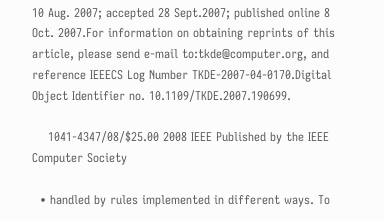10 Aug. 2007; accepted 28 Sept.2007; published online 8 Oct. 2007.For information on obtaining reprints of this article, please send e-mail to:tkde@computer.org, and reference IEEECS Log Number TKDE-2007-04-0170.Digital Object Identifier no. 10.1109/TKDE.2007.190699.

    1041-4347/08/$25.00 2008 IEEE Published by the IEEE Computer Society

  • handled by rules implemented in different ways. To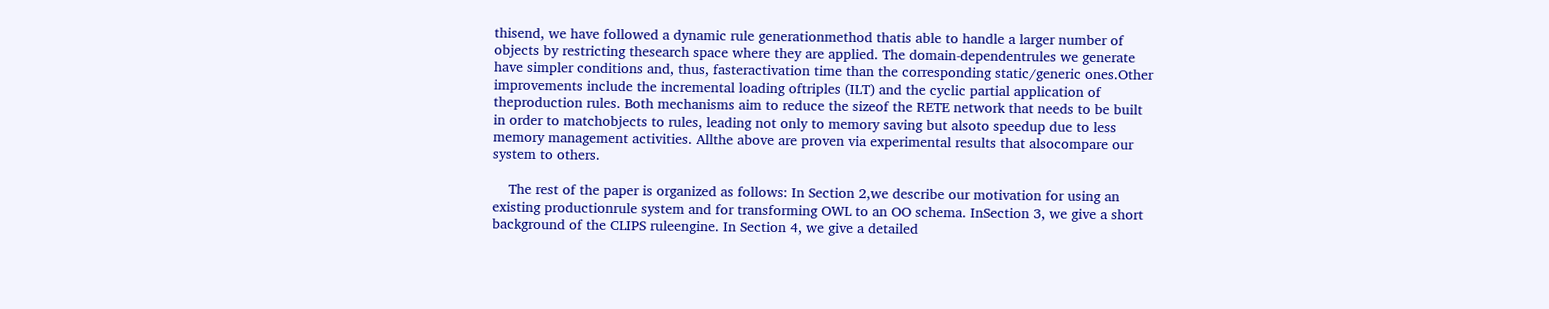thisend, we have followed a dynamic rule generationmethod thatis able to handle a larger number of objects by restricting thesearch space where they are applied. The domain-dependentrules we generate have simpler conditions and, thus, fasteractivation time than the corresponding static/generic ones.Other improvements include the incremental loading oftriples (ILT) and the cyclic partial application of theproduction rules. Both mechanisms aim to reduce the sizeof the RETE network that needs to be built in order to matchobjects to rules, leading not only to memory saving but alsoto speedup due to less memory management activities. Allthe above are proven via experimental results that alsocompare our system to others.

    The rest of the paper is organized as follows: In Section 2,we describe our motivation for using an existing productionrule system and for transforming OWL to an OO schema. InSection 3, we give a short background of the CLIPS ruleengine. In Section 4, we give a detailed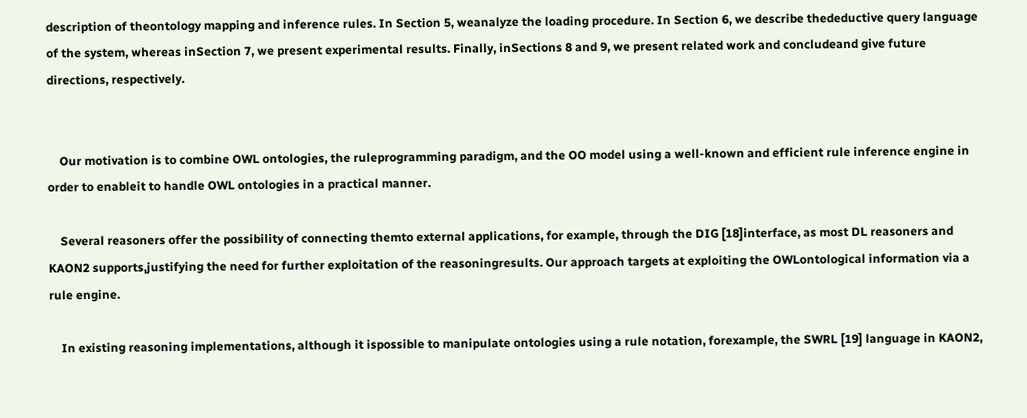description of theontology mapping and inference rules. In Section 5, weanalyze the loading procedure. In Section 6, we describe thedeductive query language of the system, whereas inSection 7, we present experimental results. Finally, inSections 8 and 9, we present related work and concludeand give future directions, respectively.


    Our motivation is to combine OWL ontologies, the ruleprogramming paradigm, and the OO model using a well-known and efficient rule inference engine in order to enableit to handle OWL ontologies in a practical manner.

    Several reasoners offer the possibility of connecting themto external applications, for example, through the DIG [18]interface, as most DL reasoners and KAON2 supports,justifying the need for further exploitation of the reasoningresults. Our approach targets at exploiting the OWLontological information via a rule engine.

    In existing reasoning implementations, although it ispossible to manipulate ontologies using a rule notation, forexample, the SWRL [19] language in KAON2,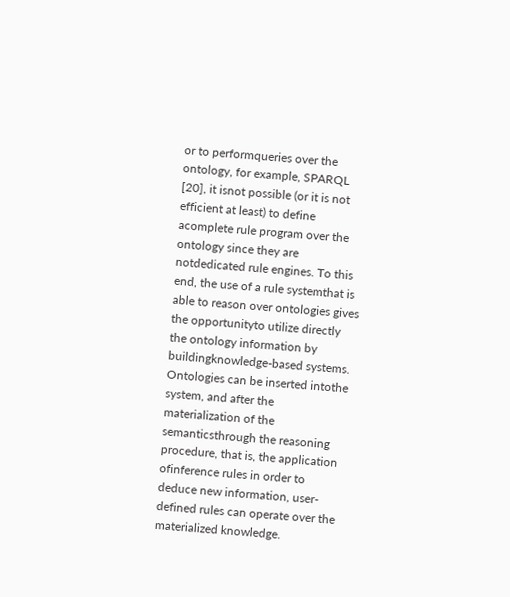or to performqueries over the ontology, for example, SPARQL [20], it isnot possible (or it is not efficient at least) to define acomplete rule program over the ontology since they are notdedicated rule engines. To this end, the use of a rule systemthat is able to reason over ontologies gives the opportunityto utilize directly the ontology information by buildingknowledge-based systems. Ontologies can be inserted intothe system, and after the materialization of the semanticsthrough the reasoning procedure, that is, the application ofinference rules in order to deduce new information, user-defined rules can operate over the materialized knowledge.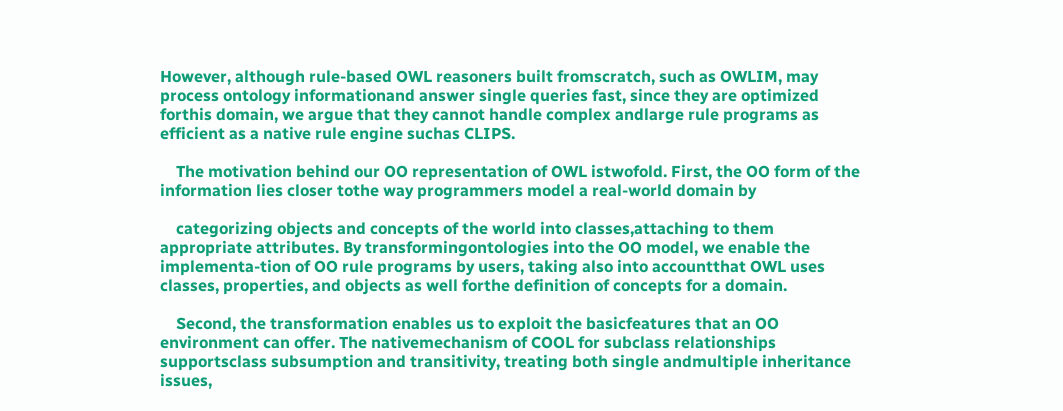However, although rule-based OWL reasoners built fromscratch, such as OWLIM, may process ontology informationand answer single queries fast, since they are optimized forthis domain, we argue that they cannot handle complex andlarge rule programs as efficient as a native rule engine suchas CLIPS.

    The motivation behind our OO representation of OWL istwofold. First, the OO form of the information lies closer tothe way programmers model a real-world domain by

    categorizing objects and concepts of the world into classes,attaching to them appropriate attributes. By transformingontologies into the OO model, we enable the implementa-tion of OO rule programs by users, taking also into accountthat OWL uses classes, properties, and objects as well forthe definition of concepts for a domain.

    Second, the transformation enables us to exploit the basicfeatures that an OO environment can offer. The nativemechanism of COOL for subclass relationships supportsclass subsumption and transitivity, treating both single andmultiple inheritance issues,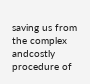saving us from the complex andcostly procedure of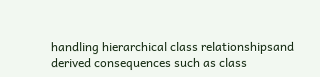handling hierarchical class relationshipsand derived consequences such as class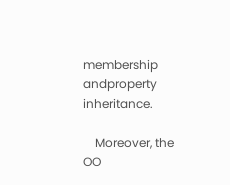membership andproperty inheritance.

    Moreover, the OO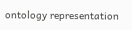ontology representation